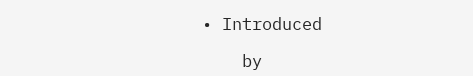• Introduced

    by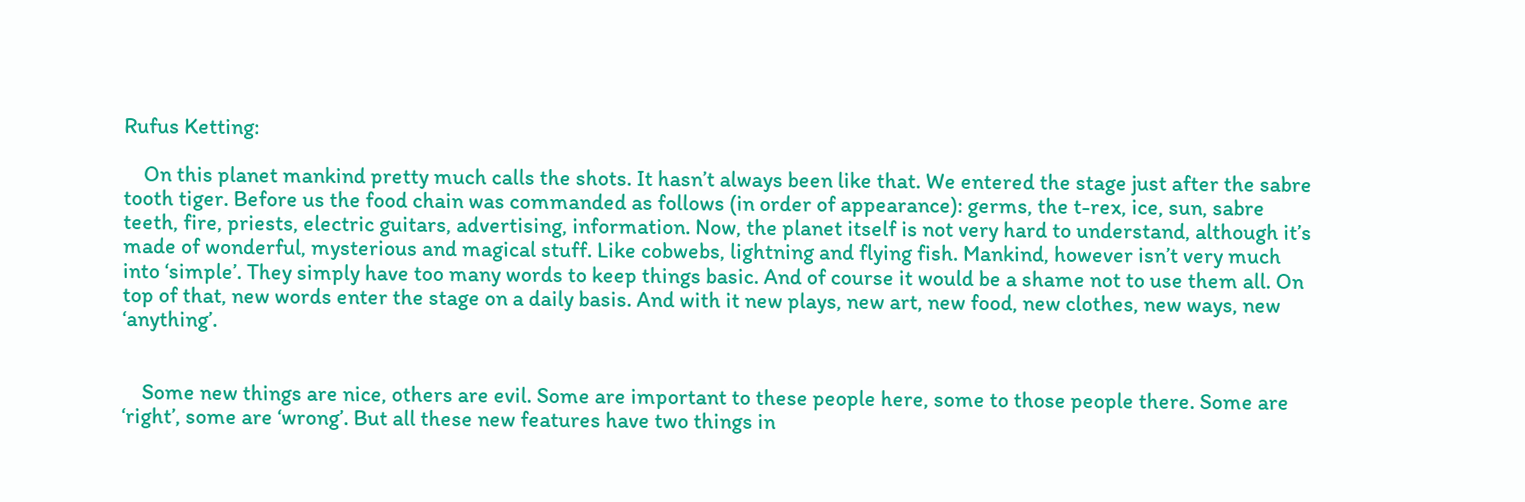Rufus Ketting:

    On this planet mankind pretty much calls the shots. It hasn’t always been like that. We entered the stage just after the sabre tooth tiger. Before us the food chain was commanded as follows (in order of appearance): germs, the t-rex, ice, sun, sabre teeth, fire, priests, electric guitars, advertising, information. Now, the planet itself is not very hard to understand, although it’s made of wonderful, mysterious and magical stuff. Like cobwebs, lightning and flying fish. Mankind, however isn’t very much into ‘simple’. They simply have too many words to keep things basic. And of course it would be a shame not to use them all. On top of that, new words enter the stage on a daily basis. And with it new plays, new art, new food, new clothes, new ways, new ‘anything’.


    Some new things are nice, others are evil. Some are important to these people here, some to those people there. Some are ‘right’, some are ‘wrong’. But all these new features have two things in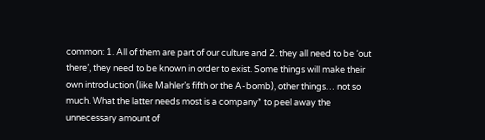common: 1. All of them are part of our culture and 2. they all need to be ‘out there’, they need to be known in order to exist. Some things will make their own introduction (like Mahler’s fifth or the A-bomb), other things… not so much. What the latter needs most is a company* to peel away the unnecessary amount of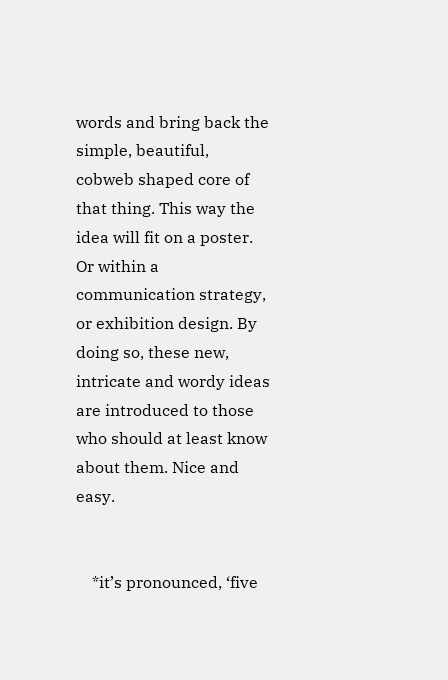words and bring back the simple, beautiful, cobweb shaped core of that thing. This way the idea will fit on a poster. Or within a communication strategy, or exhibition design. By doing so, these new, intricate and wordy ideas are introduced to those who should at least know about them. Nice and easy.


    *it’s pronounced, ‘five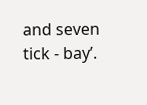and seven tick - bay’.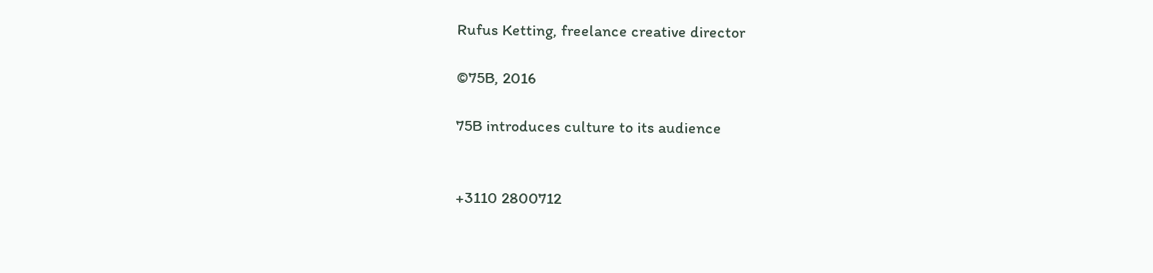Rufus Ketting, freelance creative director

©75B, 2016

75B introduces culture to its audience


+3110 2800712